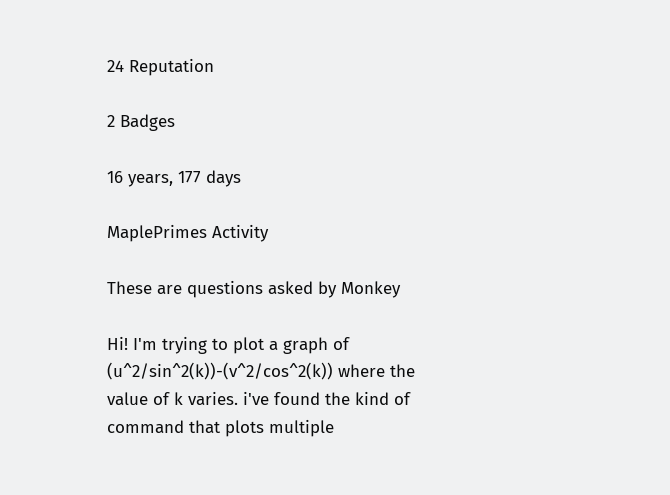24 Reputation

2 Badges

16 years, 177 days

MaplePrimes Activity

These are questions asked by Monkey

Hi! I'm trying to plot a graph of (u^2/sin^2(k))-(v^2/cos^2(k)) where the value of k varies. i've found the kind of command that plots multiple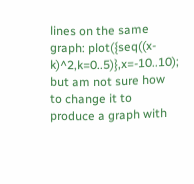lines on the same graph: plot({seq((x-k)^2,k=0..5)},x=-10..10); but am not sure how to change it to produce a graph with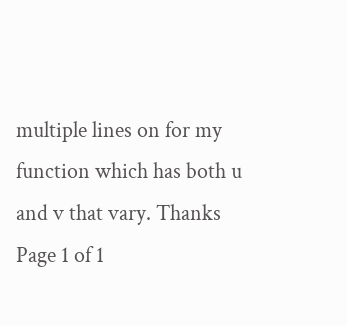multiple lines on for my function which has both u and v that vary. Thanks
Page 1 of 1